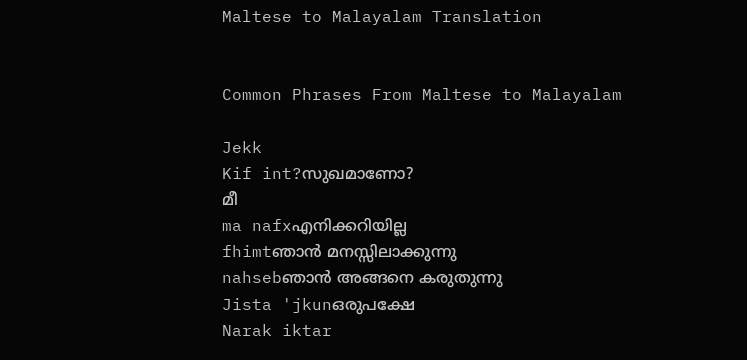Maltese to Malayalam Translation


Common Phrases From Maltese to Malayalam

Jekk
Kif int?സുഖമാണോ?
മീ
ma nafxഎനിക്കറിയില്ല
fhimtഞാൻ മനസ്സിലാക്കുന്നു
nahsebഞാൻ അങ്ങനെ കരുതുന്നു
Jista 'jkunഒരുപക്ഷേ
Narak iktar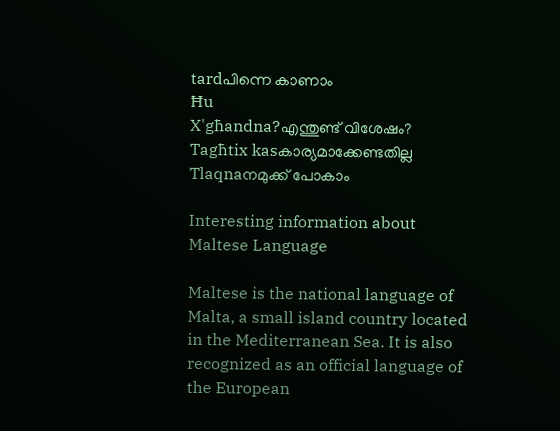tardപിന്നെ കാണാം
Ħu
X'għandna?എന്തുണ്ട് വിശേഷം?
Tagħtix kasകാര്യമാക്കേണ്ടതില്ല
Tlaqnaനമുക്ക് പോകാം

Interesting information about Maltese Language

Maltese is the national language of Malta, a small island country located in the Mediterranean Sea. It is also recognized as an official language of the European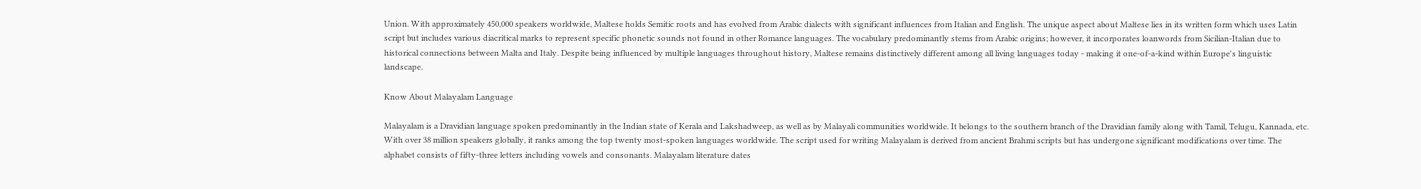Union. With approximately 450,000 speakers worldwide, Maltese holds Semitic roots and has evolved from Arabic dialects with significant influences from Italian and English. The unique aspect about Maltese lies in its written form which uses Latin script but includes various diacritical marks to represent specific phonetic sounds not found in other Romance languages. The vocabulary predominantly stems from Arabic origins; however, it incorporates loanwords from Sicilian-Italian due to historical connections between Malta and Italy. Despite being influenced by multiple languages throughout history, Maltese remains distinctively different among all living languages today - making it one-of-a-kind within Europe's linguistic landscape.

Know About Malayalam Language

Malayalam is a Dravidian language spoken predominantly in the Indian state of Kerala and Lakshadweep, as well as by Malayali communities worldwide. It belongs to the southern branch of the Dravidian family along with Tamil, Telugu, Kannada, etc. With over 38 million speakers globally, it ranks among the top twenty most-spoken languages worldwide. The script used for writing Malayalam is derived from ancient Brahmi scripts but has undergone significant modifications over time. The alphabet consists of fifty-three letters including vowels and consonants. Malayalam literature dates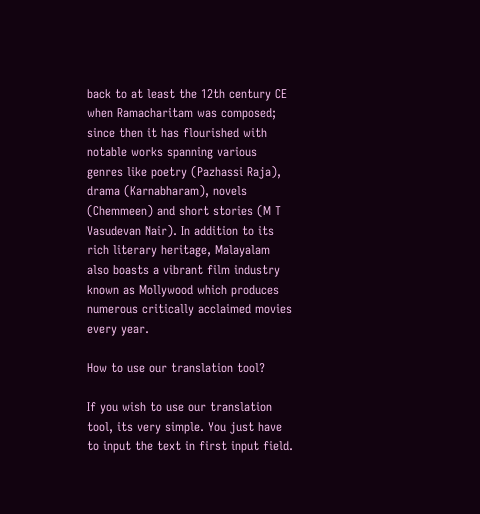back to at least the 12th century CE when Ramacharitam was composed; since then it has flourished with notable works spanning various genres like poetry (Pazhassi Raja), drama (Karnabharam), novels (Chemmeen) and short stories (M T Vasudevan Nair). In addition to its rich literary heritage, Malayalam also boasts a vibrant film industry known as Mollywood which produces numerous critically acclaimed movies every year.

How to use our translation tool?

If you wish to use our translation tool, its very simple. You just have to input the text in first input field.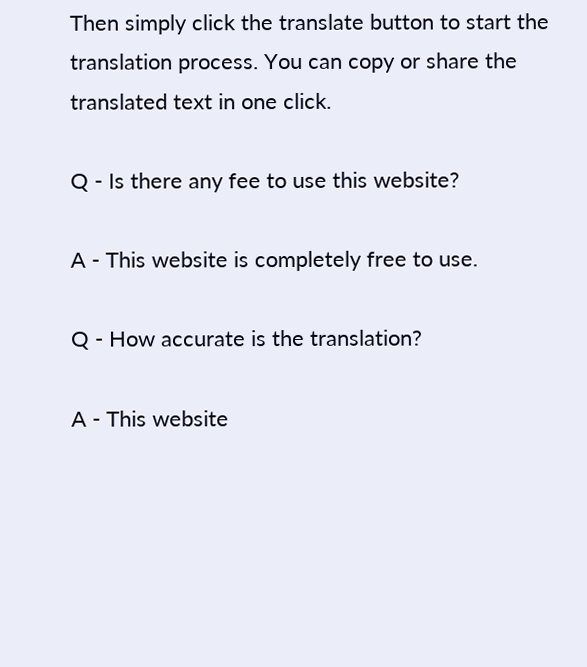Then simply click the translate button to start the translation process. You can copy or share the translated text in one click.

Q - Is there any fee to use this website?

A - This website is completely free to use.

Q - How accurate is the translation?

A - This website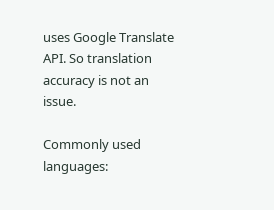uses Google Translate API. So translation accuracy is not an issue.

Commonly used languages: